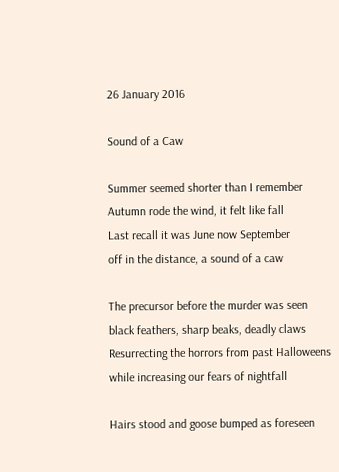26 January 2016

Sound of a Caw

Summer seemed shorter than I remember
Autumn rode the wind, it felt like fall
Last recall it was June now September
off in the distance, a sound of a caw

The precursor before the murder was seen
black feathers, sharp beaks, deadly claws
Resurrecting the horrors from past Halloweens
while increasing our fears of nightfall

Hairs stood and goose bumped as foreseen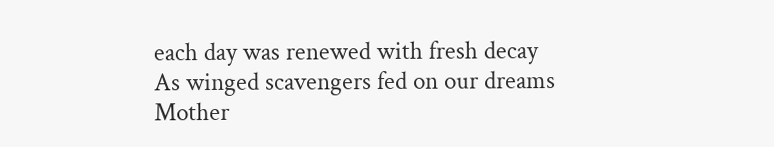each day was renewed with fresh decay
As winged scavengers fed on our dreams
Mother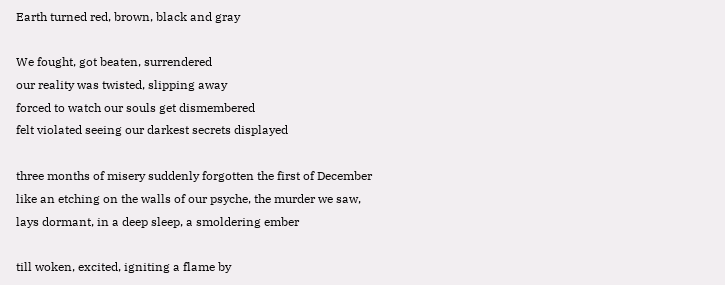Earth turned red, brown, black and gray

We fought, got beaten, surrendered
our reality was twisted, slipping away
forced to watch our souls get dismembered
felt violated seeing our darkest secrets displayed

three months of misery suddenly forgotten the first of December
like an etching on the walls of our psyche, the murder we saw,
lays dormant, in a deep sleep, a smoldering ember

till woken, excited, igniting a flame by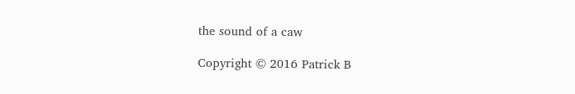the sound of a caw

Copyright © 2016 Patrick B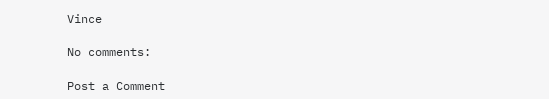Vince

No comments:

Post a Comment